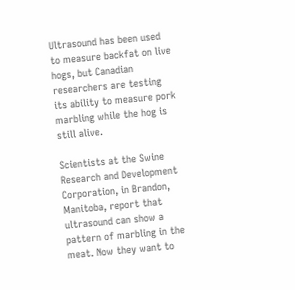Ultrasound has been used to measure backfat on live hogs, but Canadian researchers are testing its ability to measure pork marbling while the hog is still alive.

Scientists at the Swine Research and Development Corporation, in Brandon, Manitoba, report that ultrasound can show a pattern of marbling in the meat. Now they want to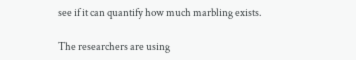see if it can quantify how much marbling exists.

The researchers are using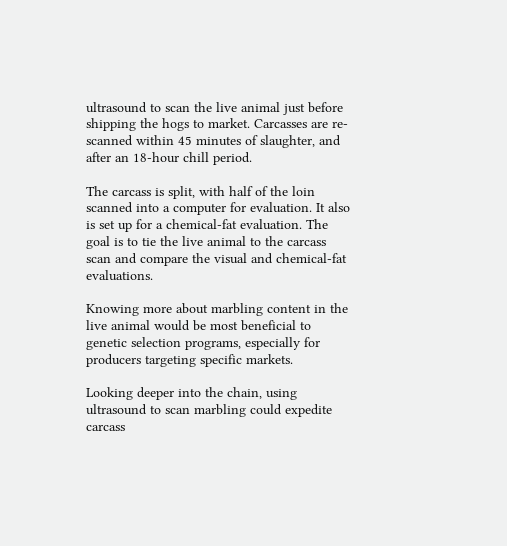ultrasound to scan the live animal just before shipping the hogs to market. Carcasses are re-scanned within 45 minutes of slaughter, and after an 18-hour chill period.

The carcass is split, with half of the loin scanned into a computer for evaluation. It also is set up for a chemical-fat evaluation. The goal is to tie the live animal to the carcass scan and compare the visual and chemical-fat evaluations.

Knowing more about marbling content in the live animal would be most beneficial to genetic selection programs, especially for producers targeting specific markets.

Looking deeper into the chain, using ultrasound to scan marbling could expedite carcass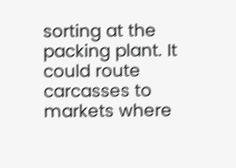sorting at the packing plant. It could route carcasses to markets where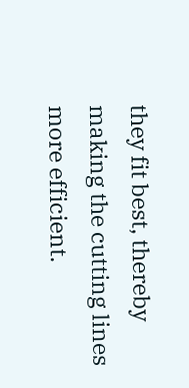they fit best, thereby making the cutting lines more efficient.